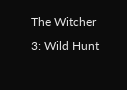The Witcher 3: Wild Hunt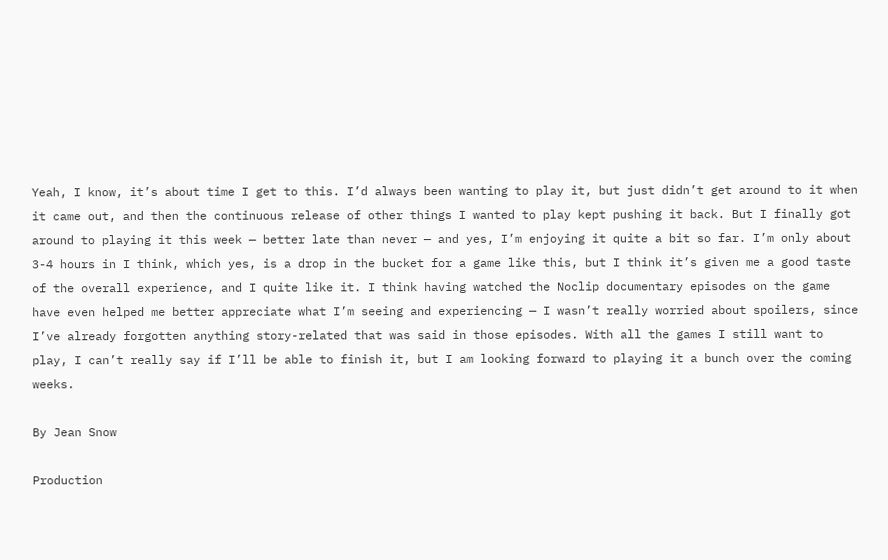Yeah, I know, it’s about time I get to this. I’d always been wanting to play it, but just didn’t get around to it when it came out, and then the continuous release of other things I wanted to play kept pushing it back. But I finally got around to playing it this week — better late than never — and yes, I’m enjoying it quite a bit so far. I’m only about 3-4 hours in I think, which yes, is a drop in the bucket for a game like this, but I think it’s given me a good taste of the overall experience, and I quite like it. I think having watched the Noclip documentary episodes on the game have even helped me better appreciate what I’m seeing and experiencing — I wasn’t really worried about spoilers, since I’ve already forgotten anything story-related that was said in those episodes. With all the games I still want to play, I can’t really say if I’ll be able to finish it, but I am looking forward to playing it a bunch over the coming weeks.

By Jean Snow

Production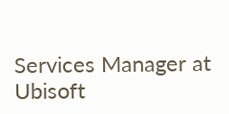Services Manager at Ubisoft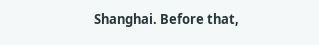Shanghai. Before that,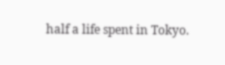half a life spent in Tokyo.